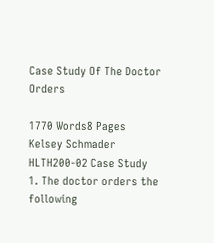Case Study Of The Doctor Orders

1770 Words8 Pages
Kelsey Schmader
HLTH200-02 Case Study
1. The doctor orders the following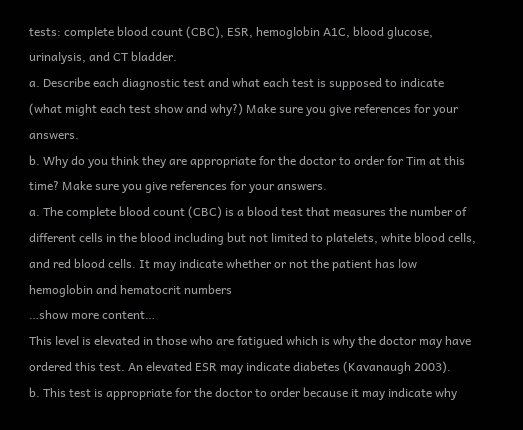tests: complete blood count (CBC), ESR, hemoglobin A1C, blood glucose, urinalysis, and CT bladder.
a. Describe each diagnostic test and what each test is supposed to indicate (what might each test show and why?) Make sure you give references for your answers.
b. Why do you think they are appropriate for the doctor to order for Tim at this time? Make sure you give references for your answers.
a. The complete blood count (CBC) is a blood test that measures the number of different cells in the blood including but not limited to platelets, white blood cells, and red blood cells. It may indicate whether or not the patient has low hemoglobin and hematocrit numbers
…show more content…
This level is elevated in those who are fatigued which is why the doctor may have ordered this test. An elevated ESR may indicate diabetes (Kavanaugh 2003).
b. This test is appropriate for the doctor to order because it may indicate why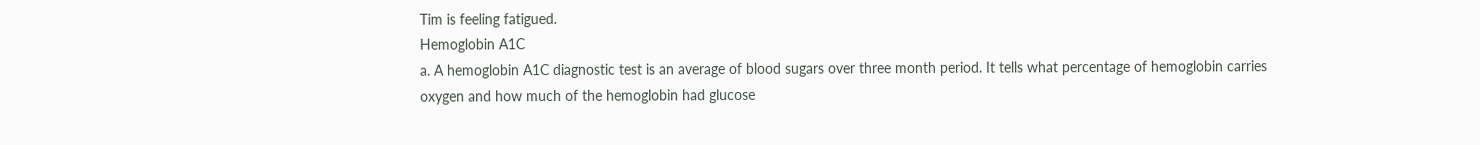Tim is feeling fatigued.
Hemoglobin A1C
a. A hemoglobin A1C diagnostic test is an average of blood sugars over three month period. It tells what percentage of hemoglobin carries oxygen and how much of the hemoglobin had glucose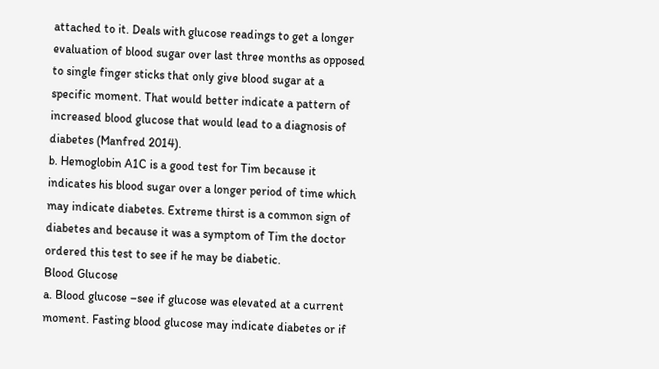attached to it. Deals with glucose readings to get a longer evaluation of blood sugar over last three months as opposed to single finger sticks that only give blood sugar at a specific moment. That would better indicate a pattern of increased blood glucose that would lead to a diagnosis of diabetes (Manfred 2014).
b. Hemoglobin A1C is a good test for Tim because it indicates his blood sugar over a longer period of time which may indicate diabetes. Extreme thirst is a common sign of diabetes and because it was a symptom of Tim the doctor ordered this test to see if he may be diabetic.
Blood Glucose
a. Blood glucose –see if glucose was elevated at a current moment. Fasting blood glucose may indicate diabetes or if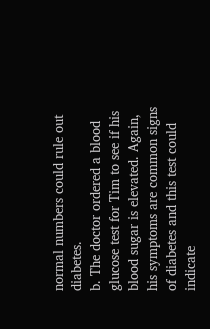normal numbers could rule out diabetes.
b. The doctor ordered a blood glucose test for Tim to see if his blood sugar is elevated. Again, his symptoms are common signs of diabetes and this test could indicate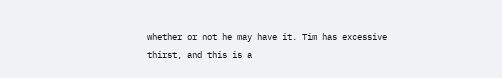whether or not he may have it. Tim has excessive thirst, and this is a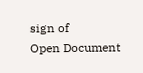sign of
Open Document